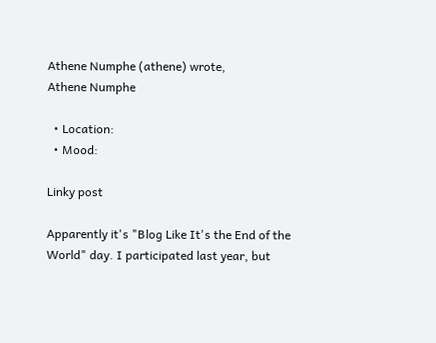Athene Numphe (athene) wrote,
Athene Numphe

  • Location:
  • Mood:

Linky post

Apparently it's "Blog Like It's the End of the World" day. I participated last year, but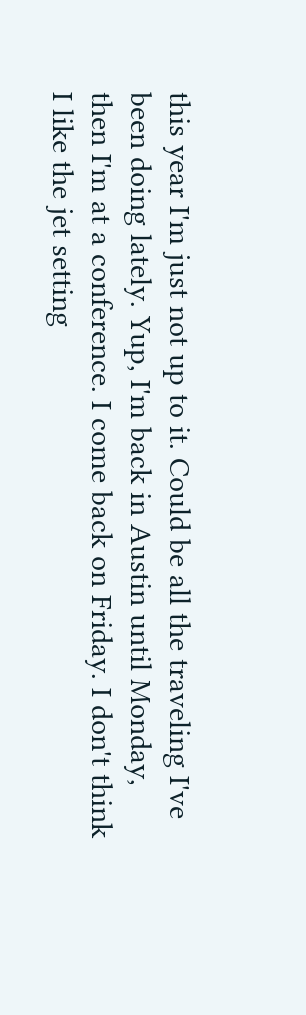this year I'm just not up to it. Could be all the traveling I've been doing lately. Yup, I'm back in Austin until Monday, then I'm at a conference. I come back on Friday. I don't think I like the jet setting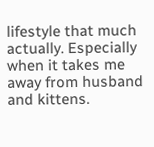lifestyle that much actually. Especially when it takes me away from husband and kittens.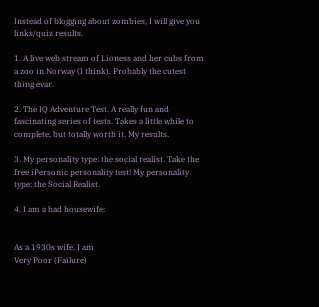Instead of blogging about zombies, I will give you links/quiz results.

1. A live web stream of Lioness and her cubs from a zoo in Norway (I think). Probably the cutest thing evar.

2. The IQ Adventure Test. A really fun and fascinating series of tests. Takes a little while to complete, but totally worth it. My results.

3. My personality type: the social realist. Take the free iPersonic personality test! My personality type: the Social Realist.

4. I am a bad housewife:


As a 1930s wife, I am
Very Poor (Failure)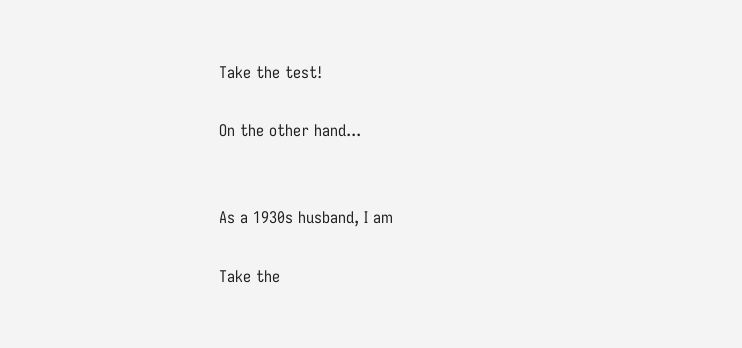Take the test!

On the other hand...


As a 1930s husband, I am

Take the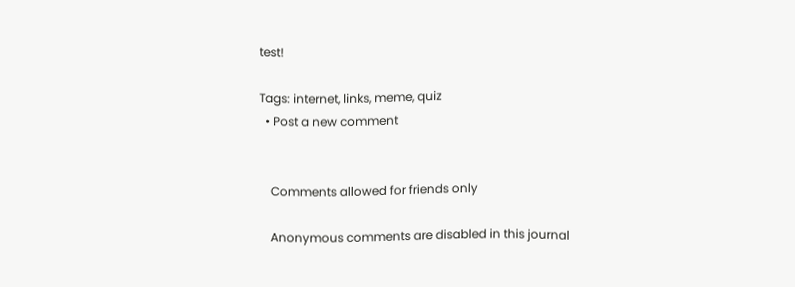test!

Tags: internet, links, meme, quiz
  • Post a new comment


    Comments allowed for friends only

    Anonymous comments are disabled in this journal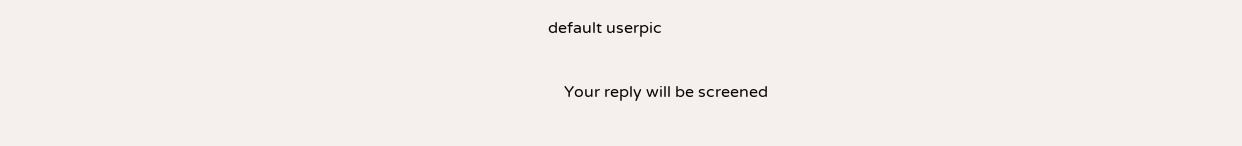default userpic

    Your reply will be screened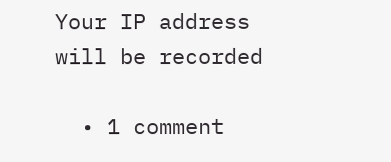Your IP address will be recorded

  • 1 comment